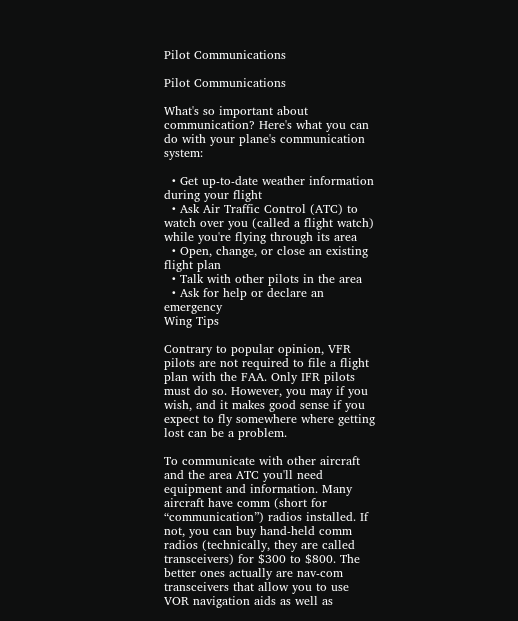Pilot Communications

Pilot Communications

What's so important about communication? Here's what you can do with your plane's communication system:

  • Get up-to-date weather information during your flight
  • Ask Air Traffic Control (ATC) to watch over you (called a flight watch) while you're flying through its area
  • Open, change, or close an existing flight plan
  • Talk with other pilots in the area
  • Ask for help or declare an emergency
Wing Tips

Contrary to popular opinion, VFR pilots are not required to file a flight plan with the FAA. Only IFR pilots must do so. However, you may if you wish, and it makes good sense if you expect to fly somewhere where getting lost can be a problem.

To communicate with other aircraft and the area ATC you'll need equipment and information. Many aircraft have comm (short for “communication”) radios installed. If not, you can buy hand-held comm radios (technically, they are called transceivers) for $300 to $800. The better ones actually are nav-com transceivers that allow you to use VOR navigation aids as well as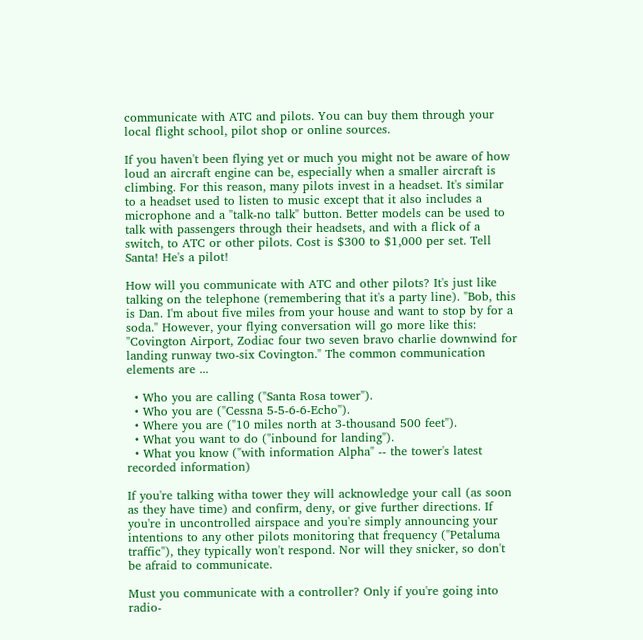communicate with ATC and pilots. You can buy them through your local flight school, pilot shop or online sources.

If you haven't been flying yet or much you might not be aware of how loud an aircraft engine can be, especially when a smaller aircraft is climbing. For this reason, many pilots invest in a headset. It's similar to a headset used to listen to music except that it also includes a microphone and a "talk-no talk" button. Better models can be used to talk with passengers through their headsets, and with a flick of a switch, to ATC or other pilots. Cost is $300 to $1,000 per set. Tell Santa! He's a pilot!

How will you communicate with ATC and other pilots? It's just like talking on the telephone (remembering that it's a party line). "Bob, this is Dan. I'm about five miles from your house and want to stop by for a soda." However, your flying conversation will go more like this: "Covington Airport, Zodiac four two seven bravo charlie downwind for landing runway two-six Covington." The common communication elements are ...

  • Who you are calling ("Santa Rosa tower").
  • Who you are ("Cessna 5-5-6-6-Echo").
  • Where you are ("10 miles north at 3-thousand 500 feet").
  • What you want to do ("inbound for landing").
  • What you know ("with information Alpha" -- the tower's latest recorded information)

If you're talking witha tower they will acknowledge your call (as soon as they have time) and confirm, deny, or give further directions. If you're in uncontrolled airspace and you're simply announcing your intentions to any other pilots monitoring that frequency ("Petaluma traffic"), they typically won't respond. Nor will they snicker, so don't be afraid to communicate.

Must you communicate with a controller? Only if you're going into radio-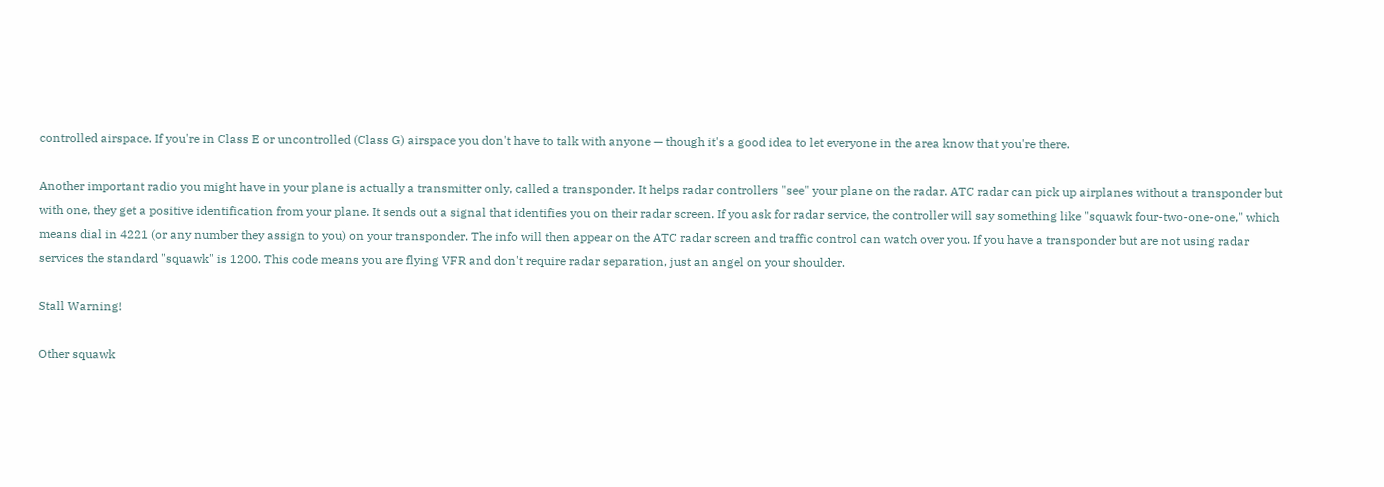controlled airspace. If you're in Class E or uncontrolled (Class G) airspace you don't have to talk with anyone — though it's a good idea to let everyone in the area know that you're there.

Another important radio you might have in your plane is actually a transmitter only, called a transponder. It helps radar controllers "see" your plane on the radar. ATC radar can pick up airplanes without a transponder but with one, they get a positive identification from your plane. It sends out a signal that identifies you on their radar screen. If you ask for radar service, the controller will say something like "squawk four-two-one-one," which means dial in 4221 (or any number they assign to you) on your transponder. The info will then appear on the ATC radar screen and traffic control can watch over you. If you have a transponder but are not using radar services the standard "squawk" is 1200. This code means you are flying VFR and don't require radar separation, just an angel on your shoulder.

Stall Warning!

Other squawk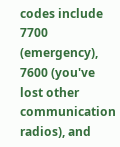codes include 7700 (emergency), 7600 (you've lost other communication radios), and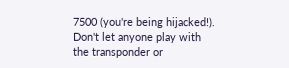7500 (you're being hijacked!). Don't let anyone play with the transponder or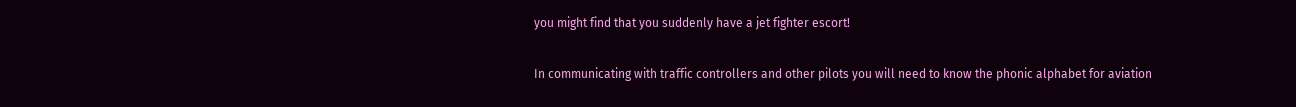you might find that you suddenly have a jet fighter escort!

In communicating with traffic controllers and other pilots you will need to know the phonic alphabet for aviation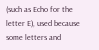(such as Echo for the letter E), used because some letters and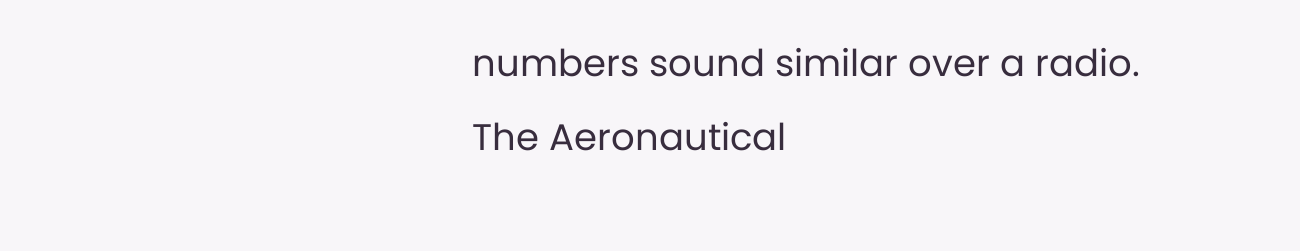numbers sound similar over a radio. The Aeronautical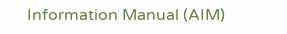Information Manual (AIM)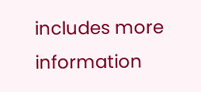includes more information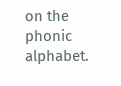on the phonic alphabet.